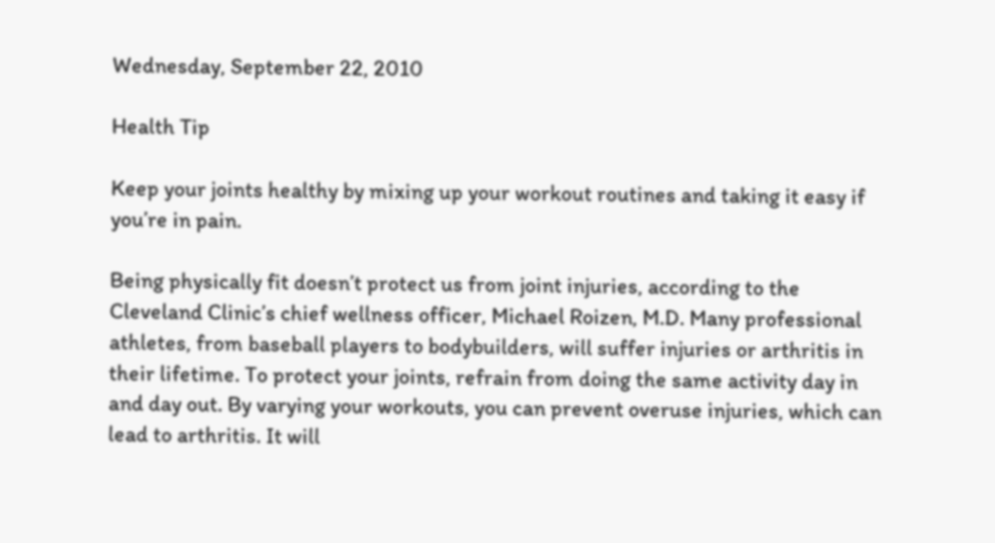Wednesday, September 22, 2010

Health Tip

Keep your joints healthy by mixing up your workout routines and taking it easy if you’re in pain.

Being physically fit doesn’t protect us from joint injuries, according to the Cleveland Clinic’s chief wellness officer, Michael Roizen, M.D. Many professional athletes, from baseball players to bodybuilders, will suffer injuries or arthritis in their lifetime. To protect your joints, refrain from doing the same activity day in and day out. By varying your workouts, you can prevent overuse injuries, which can lead to arthritis. It will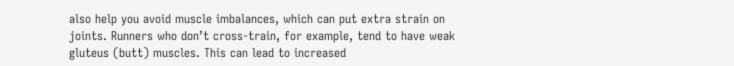also help you avoid muscle imbalances, which can put extra strain on joints. Runners who don’t cross-train, for example, tend to have weak gluteus (butt) muscles. This can lead to increased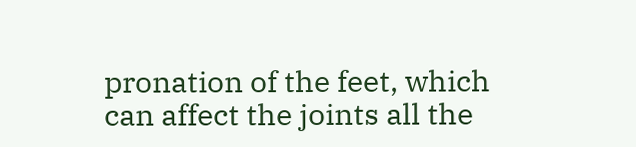pronation of the feet, which can affect the joints all the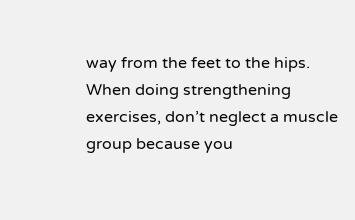way from the feet to the hips. When doing strengthening exercises, don’t neglect a muscle group because you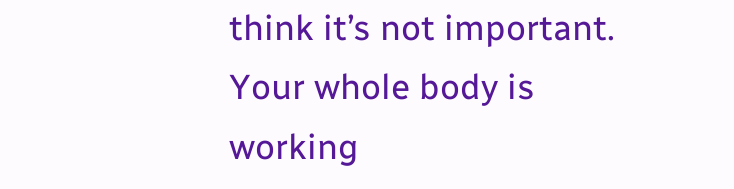think it’s not important. Your whole body is working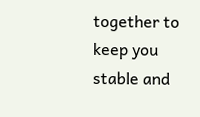together to keep you stable and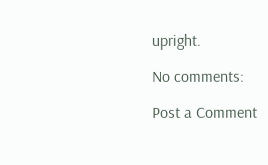upright.

No comments:

Post a Comment